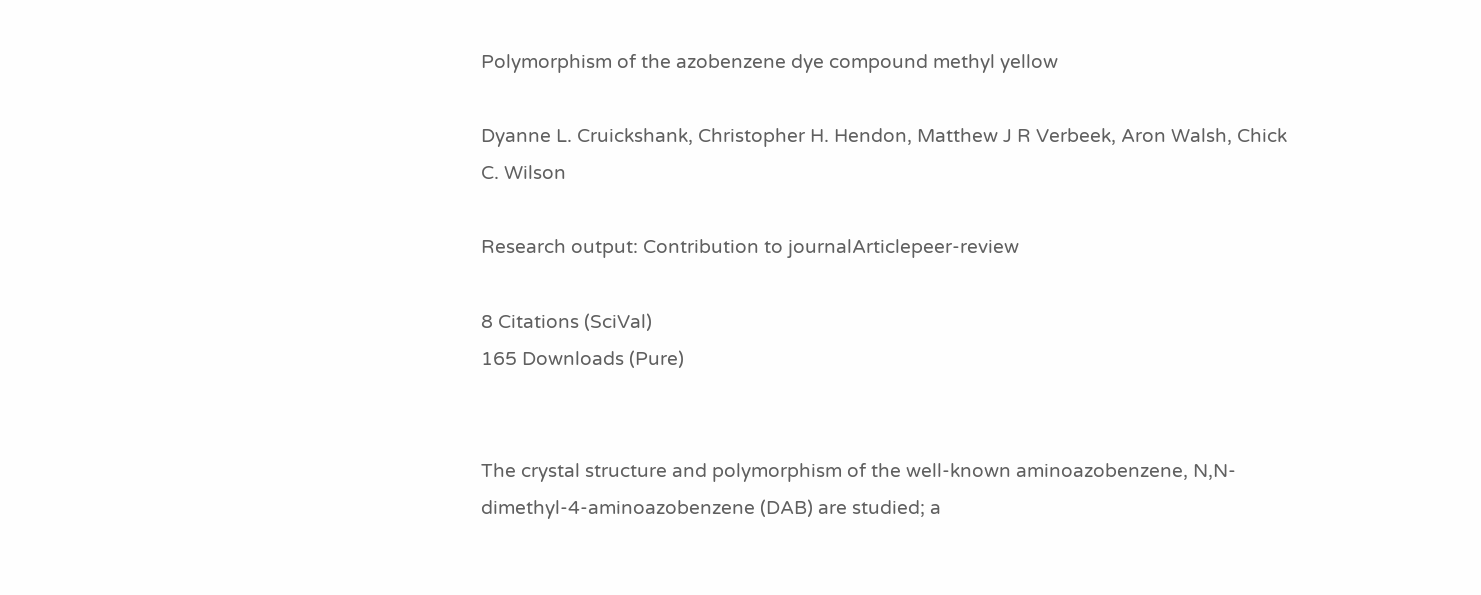Polymorphism of the azobenzene dye compound methyl yellow

Dyanne L. Cruickshank, Christopher H. Hendon, Matthew J R Verbeek, Aron Walsh, Chick C. Wilson

Research output: Contribution to journalArticlepeer-review

8 Citations (SciVal)
165 Downloads (Pure)


The crystal structure and polymorphism of the well-known aminoazobenzene, N,N-dimethyl-4-aminoazobenzene (DAB) are studied; a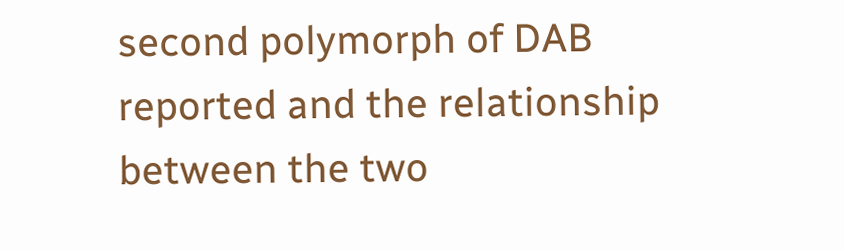second polymorph of DAB reported and the relationship between the two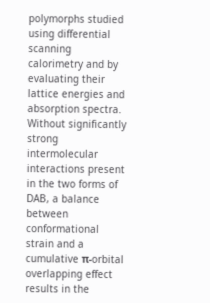polymorphs studied using differential scanning calorimetry and by evaluating their lattice energies and absorption spectra. Without significantly strong intermolecular interactions present in the two forms of DAB, a balance between conformational strain and a cumulative π-orbital overlapping effect results in the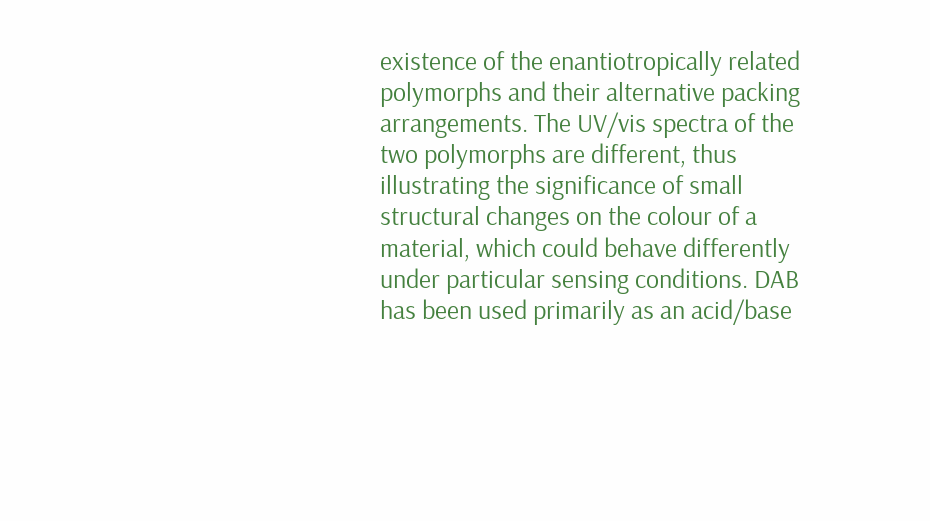existence of the enantiotropically related polymorphs and their alternative packing arrangements. The UV/vis spectra of the two polymorphs are different, thus illustrating the significance of small structural changes on the colour of a material, which could behave differently under particular sensing conditions. DAB has been used primarily as an acid/base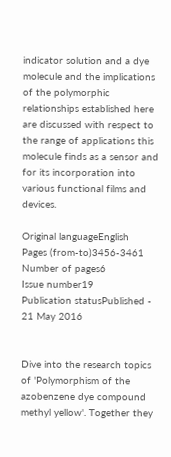indicator solution and a dye molecule and the implications of the polymorphic relationships established here are discussed with respect to the range of applications this molecule finds as a sensor and for its incorporation into various functional films and devices.

Original languageEnglish
Pages (from-to)3456-3461
Number of pages6
Issue number19
Publication statusPublished - 21 May 2016


Dive into the research topics of 'Polymorphism of the azobenzene dye compound methyl yellow'. Together they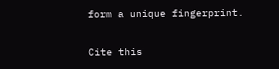form a unique fingerprint.

Cite this